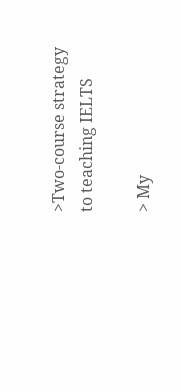>Two-course strategy to teaching IELTS

> My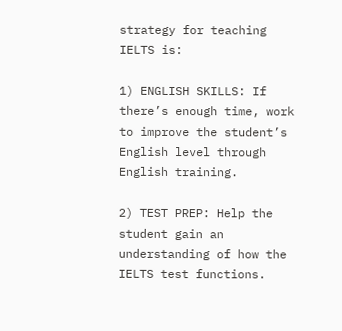strategy for teaching IELTS is:

1) ENGLISH SKILLS: If there’s enough time, work to improve the student’s English level through English training.

2) TEST PREP: Help the student gain an understanding of how the IELTS test functions.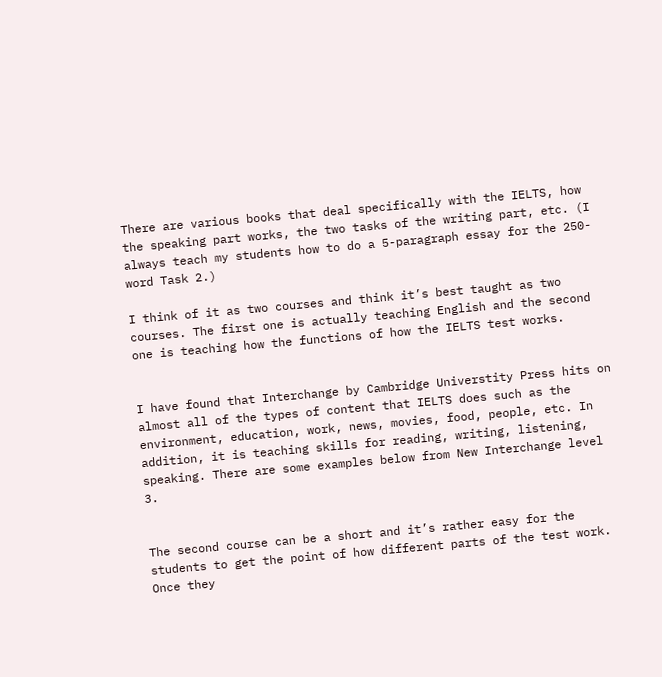There are various books that deal specifically with the IELTS, how the speaking part works, the two tasks of the writing part, etc. (I always teach my students how to do a 5-paragraph essay for the 250-word Task 2.)

I think of it as two courses and think it’s best taught as two courses. The first one is actually teaching English and the second one is teaching how the functions of how the IELTS test works.


I have found that Interchange by Cambridge Universtity Press hits on almost all of the types of content that IELTS does such as the environment, education, work, news, movies, food, people, etc. In addition, it is teaching skills for reading, writing, listening, speaking. There are some examples below from New Interchange level 3.


The second course can be a short and it’s rather easy for the students to get the point of how different parts of the test work. Once they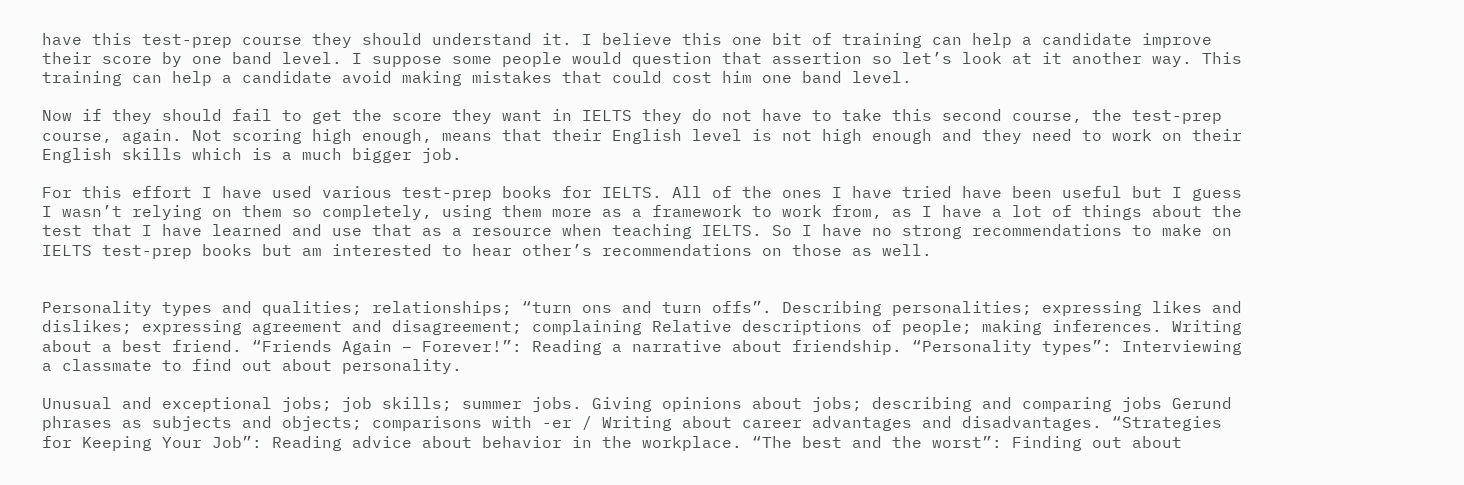have this test-prep course they should understand it. I believe this one bit of training can help a candidate improve their score by one band level. I suppose some people would question that assertion so let’s look at it another way. This training can help a candidate avoid making mistakes that could cost him one band level.

Now if they should fail to get the score they want in IELTS they do not have to take this second course, the test-prep course, again. Not scoring high enough, means that their English level is not high enough and they need to work on their English skills which is a much bigger job.

For this effort I have used various test-prep books for IELTS. All of the ones I have tried have been useful but I guess I wasn’t relying on them so completely, using them more as a framework to work from, as I have a lot of things about the test that I have learned and use that as a resource when teaching IELTS. So I have no strong recommendations to make on IELTS test-prep books but am interested to hear other’s recommendations on those as well.


Personality types and qualities; relationships; “turn ons and turn offs”. Describing personalities; expressing likes and dislikes; expressing agreement and disagreement; complaining Relative descriptions of people; making inferences. Writing about a best friend. “Friends Again – Forever!”: Reading a narrative about friendship. “Personality types”: Interviewing a classmate to find out about personality.

Unusual and exceptional jobs; job skills; summer jobs. Giving opinions about jobs; describing and comparing jobs Gerund phrases as subjects and objects; comparisons with -er / Writing about career advantages and disadvantages. “Strategies for Keeping Your Job”: Reading advice about behavior in the workplace. “The best and the worst”: Finding out about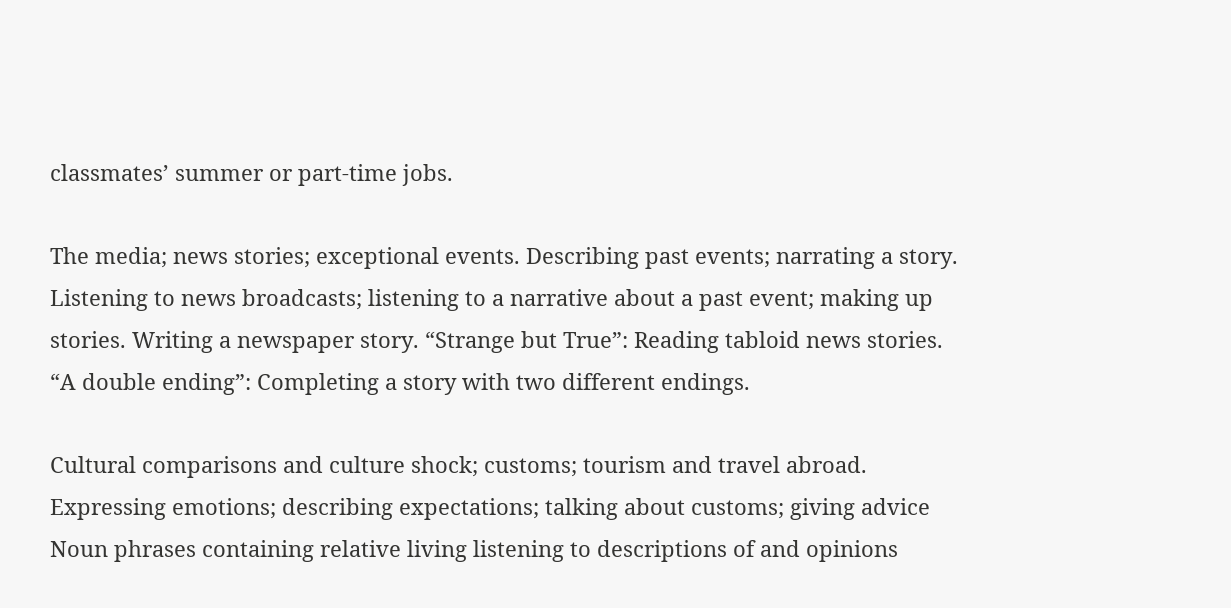classmates’ summer or part-time jobs.

The media; news stories; exceptional events. Describing past events; narrating a story. Listening to news broadcasts; listening to a narrative about a past event; making up stories. Writing a newspaper story. “Strange but True”: Reading tabloid news stories. “A double ending”: Completing a story with two different endings.

Cultural comparisons and culture shock; customs; tourism and travel abroad. Expressing emotions; describing expectations; talking about customs; giving advice Noun phrases containing relative living listening to descriptions of and opinions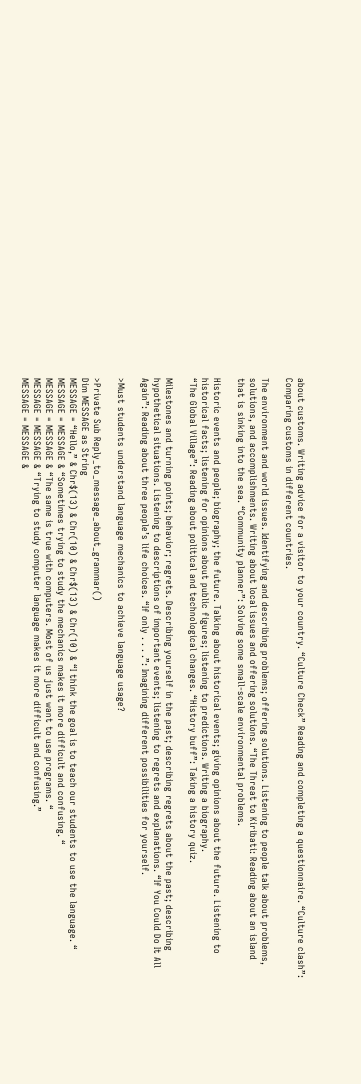about customs. Writing advice for a visitor to your country. “Culture Check” Reading and completing a questionnaire. “Culture clash”: Comparing customs in different countries.

The environment and world issues. Identifying and describing problems; offering solutions. Listening to people talk about problems, solutions, and accomplishments. Writing about local issues and offering solutions. “The Threat to Kiribati: Reading about an island that is sinking into the sea. “Community planner”: Solving some small-scale environmental problems.

Historic events and people; biography; the future. Talking about historical events; giving opinions about the future. Listening to historical facts; listening for opinions about public figures; listening to predictions. Writing a biography.
“The Global Village”: Reading about political and technological changes. “History buff”: Taking a history quiz.

Milestones and turning points; behavior; regrets. Describing yourself in the past; describing regrets about the past; describing hypothetical situations. Listening to descriptions of important events; listening to regrets and explanations. “If You Could Do It All Again”: Reading about three people’s life choices. “If only . . . .”: Imagining different possibilities for yourself.

>Must students understand language mechanics to achieve language usage?

>Private Sub Reply_to_message_about_grammar()
Dim MESSAGE as String
MESSAGE = “Hello,” & Chr$(13) & Chr(10) & Chr$(13) & Chr(10) & “I think the goal is to teach our students to use the language. “
MESSAGE = MESSAGE & “Sometimes trying to study the mechanics makes it more difficult and confusing. “
MESSAGE = MESSAGE & “The same is true with computers. Most of us just want to use programs. “
MESSAGE = MESSAGE & “Trying to study computer language makes it more difficult and confusing.”
MESSAGE = MESSAGE &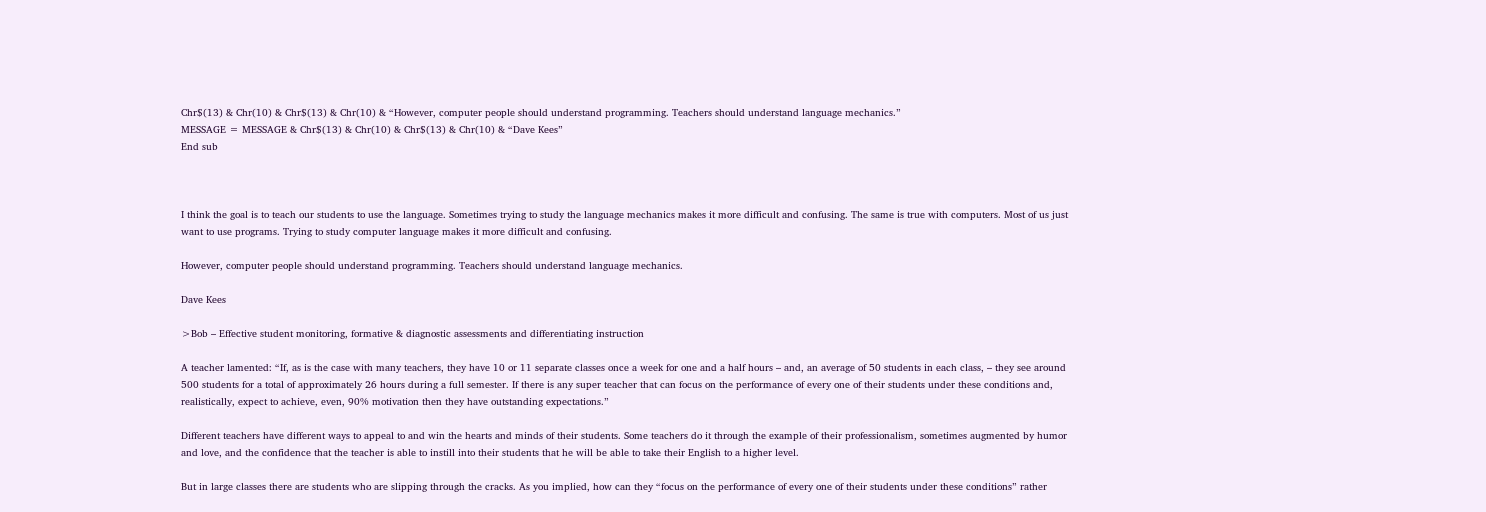Chr$(13) & Chr(10) & Chr$(13) & Chr(10) & “However, computer people should understand programming. Teachers should understand language mechanics.”
MESSAGE = MESSAGE & Chr$(13) & Chr(10) & Chr$(13) & Chr(10) & “Dave Kees”
End sub



I think the goal is to teach our students to use the language. Sometimes trying to study the language mechanics makes it more difficult and confusing. The same is true with computers. Most of us just want to use programs. Trying to study computer language makes it more difficult and confusing.

However, computer people should understand programming. Teachers should understand language mechanics.

Dave Kees

>Bob – Effective student monitoring, formative & diagnostic assessments and differentiating instruction

A teacher lamented: “If, as is the case with many teachers, they have 10 or 11 separate classes once a week for one and a half hours – and, an average of 50 students in each class, – they see around 500 students for a total of approximately 26 hours during a full semester. If there is any super teacher that can focus on the performance of every one of their students under these conditions and, realistically, expect to achieve, even, 90% motivation then they have outstanding expectations.”

Different teachers have different ways to appeal to and win the hearts and minds of their students. Some teachers do it through the example of their professionalism, sometimes augmented by humor and love, and the confidence that the teacher is able to instill into their students that he will be able to take their English to a higher level.

But in large classes there are students who are slipping through the cracks. As you implied, how can they “focus on the performance of every one of their students under these conditions” rather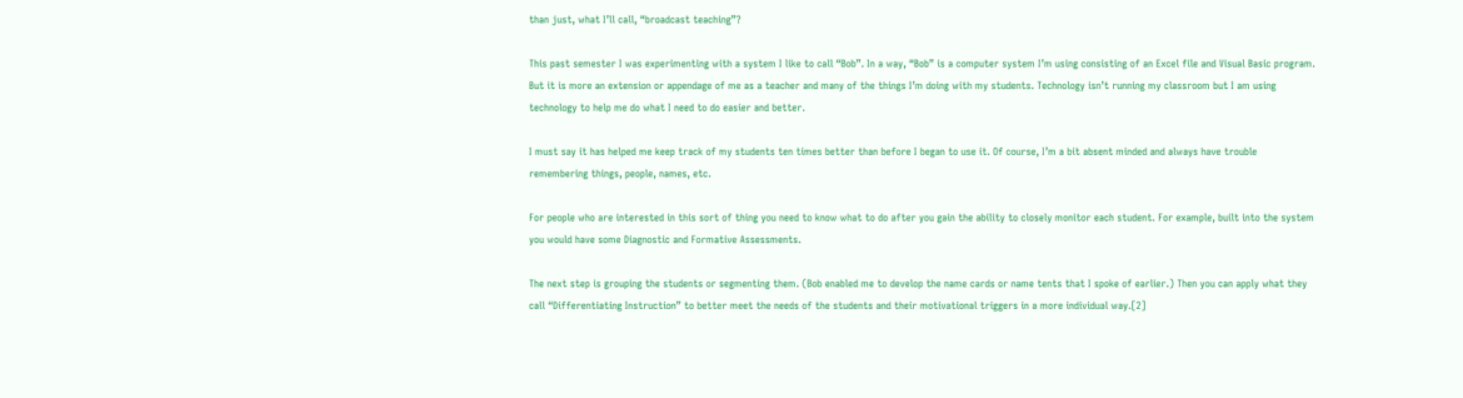than just, what I’ll call, “broadcast teaching”?

This past semester I was experimenting with a system I like to call “Bob”. In a way, “Bob” is a computer system I’m using consisting of an Excel file and Visual Basic program. But it is more an extension or appendage of me as a teacher and many of the things I’m doing with my students. Technology isn’t running my classroom but I am using technology to help me do what I need to do easier and better.

I must say it has helped me keep track of my students ten times better than before I began to use it. Of course, I’m a bit absent minded and always have trouble remembering things, people, names, etc.

For people who are interested in this sort of thing you need to know what to do after you gain the ability to closely monitor each student. For example, built into the system you would have some Diagnostic and Formative Assessments.

The next step is grouping the students or segmenting them. (Bob enabled me to develop the name cards or name tents that I spoke of earlier.) Then you can apply what they call “Differentiating Instruction” to better meet the needs of the students and their motivational triggers in a more individual way.[2]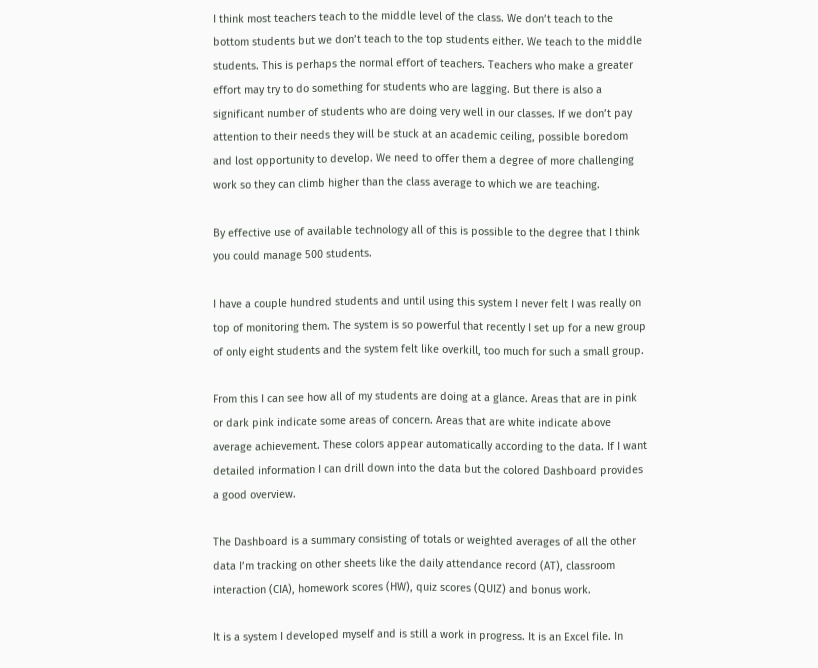I think most teachers teach to the middle level of the class. We don’t teach to the bottom students but we don’t teach to the top students either. We teach to the middle students. This is perhaps the normal effort of teachers. Teachers who make a greater effort may try to do something for students who are lagging. But there is also a significant number of students who are doing very well in our classes. If we don’t pay attention to their needs they will be stuck at an academic ceiling, possible boredom and lost opportunity to develop. We need to offer them a degree of more challenging work so they can climb higher than the class average to which we are teaching.

By effective use of available technology all of this is possible to the degree that I think you could manage 500 students.

I have a couple hundred students and until using this system I never felt I was really on top of monitoring them. The system is so powerful that recently I set up for a new group of only eight students and the system felt like overkill, too much for such a small group.

From this I can see how all of my students are doing at a glance. Areas that are in pink or dark pink indicate some areas of concern. Areas that are white indicate above average achievement. These colors appear automatically according to the data. If I want detailed information I can drill down into the data but the colored Dashboard provides a good overview.

The Dashboard is a summary consisting of totals or weighted averages of all the other data I’m tracking on other sheets like the daily attendance record (AT), classroom interaction (CIA), homework scores (HW), quiz scores (QUIZ) and bonus work.

It is a system I developed myself and is still a work in progress. It is an Excel file. In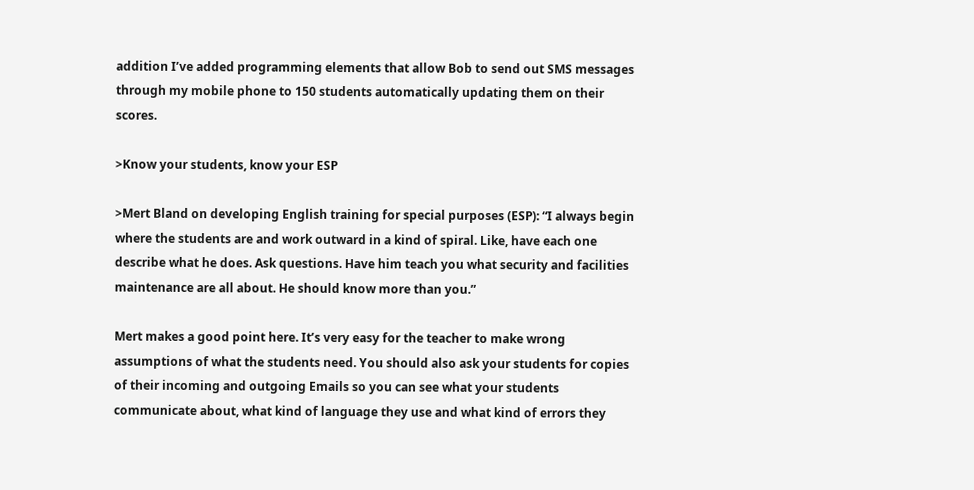addition I’ve added programming elements that allow Bob to send out SMS messages through my mobile phone to 150 students automatically updating them on their scores.

>Know your students, know your ESP

>Mert Bland on developing English training for special purposes (ESP): “I always begin where the students are and work outward in a kind of spiral. Like, have each one describe what he does. Ask questions. Have him teach you what security and facilities maintenance are all about. He should know more than you.”

Mert makes a good point here. It’s very easy for the teacher to make wrong assumptions of what the students need. You should also ask your students for copies of their incoming and outgoing Emails so you can see what your students communicate about, what kind of language they use and what kind of errors they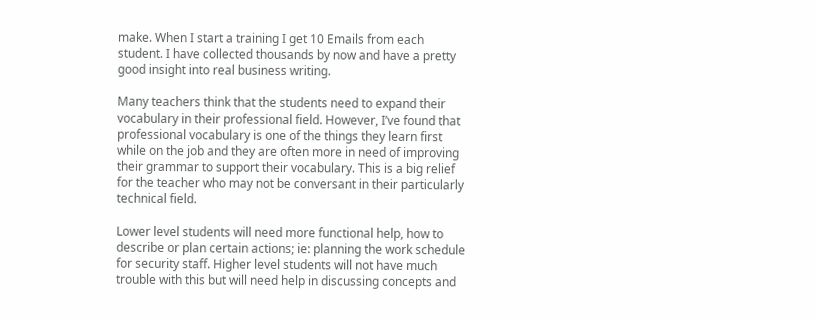make. When I start a training I get 10 Emails from each student. I have collected thousands by now and have a pretty good insight into real business writing.

Many teachers think that the students need to expand their vocabulary in their professional field. However, I’ve found that professional vocabulary is one of the things they learn first while on the job and they are often more in need of improving their grammar to support their vocabulary. This is a big relief for the teacher who may not be conversant in their particularly technical field.

Lower level students will need more functional help, how to describe or plan certain actions; ie: planning the work schedule for security staff. Higher level students will not have much trouble with this but will need help in discussing concepts and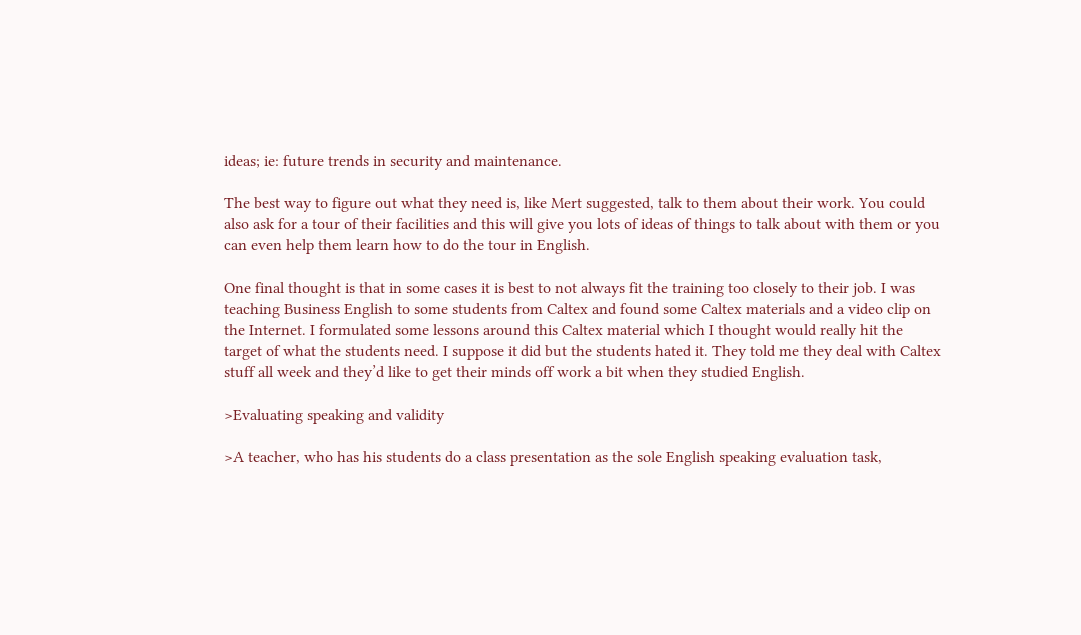ideas; ie: future trends in security and maintenance.

The best way to figure out what they need is, like Mert suggested, talk to them about their work. You could also ask for a tour of their facilities and this will give you lots of ideas of things to talk about with them or you can even help them learn how to do the tour in English.

One final thought is that in some cases it is best to not always fit the training too closely to their job. I was teaching Business English to some students from Caltex and found some Caltex materials and a video clip on the Internet. I formulated some lessons around this Caltex material which I thought would really hit the target of what the students need. I suppose it did but the students hated it. They told me they deal with Caltex stuff all week and they’d like to get their minds off work a bit when they studied English.

>Evaluating speaking and validity

>A teacher, who has his students do a class presentation as the sole English speaking evaluation task,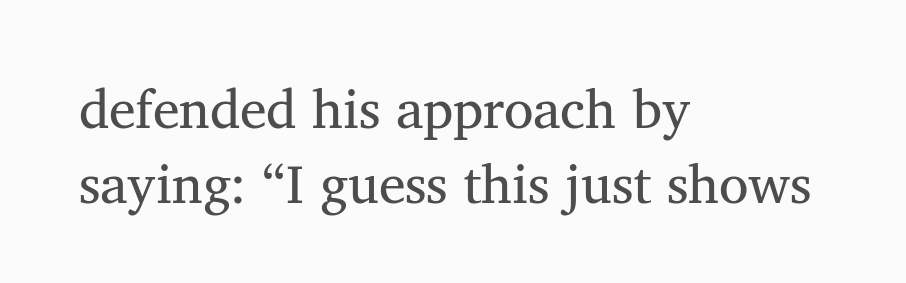defended his approach by saying: “I guess this just shows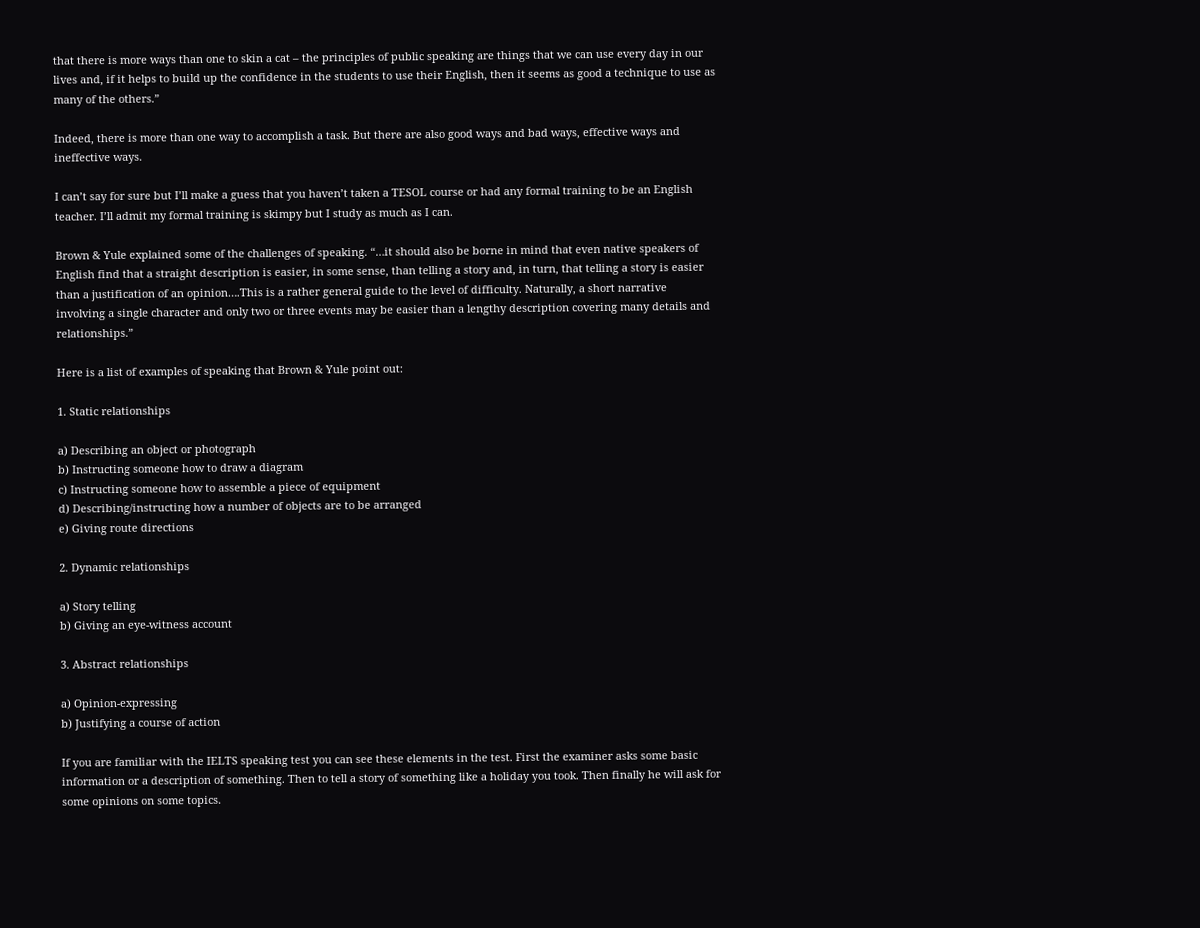that there is more ways than one to skin a cat – the principles of public speaking are things that we can use every day in our lives and, if it helps to build up the confidence in the students to use their English, then it seems as good a technique to use as many of the others.”

Indeed, there is more than one way to accomplish a task. But there are also good ways and bad ways, effective ways and ineffective ways.

I can’t say for sure but I’ll make a guess that you haven’t taken a TESOL course or had any formal training to be an English teacher. I’ll admit my formal training is skimpy but I study as much as I can.

Brown & Yule explained some of the challenges of speaking. “…it should also be borne in mind that even native speakers of English find that a straight description is easier, in some sense, than telling a story and, in turn, that telling a story is easier than a justification of an opinion….This is a rather general guide to the level of difficulty. Naturally, a short narrative involving a single character and only two or three events may be easier than a lengthy description covering many details and relationships.”

Here is a list of examples of speaking that Brown & Yule point out:

1. Static relationships

a) Describing an object or photograph
b) Instructing someone how to draw a diagram
c) Instructing someone how to assemble a piece of equipment
d) Describing/instructing how a number of objects are to be arranged
e) Giving route directions

2. Dynamic relationships

a) Story telling
b) Giving an eye-witness account

3. Abstract relationships

a) Opinion-expressing
b) Justifying a course of action

If you are familiar with the IELTS speaking test you can see these elements in the test. First the examiner asks some basic information or a description of something. Then to tell a story of something like a holiday you took. Then finally he will ask for some opinions on some topics.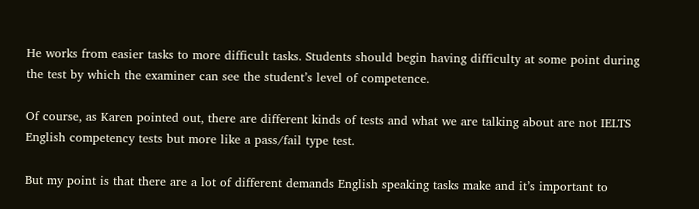He works from easier tasks to more difficult tasks. Students should begin having difficulty at some point during the test by which the examiner can see the student’s level of competence.

Of course, as Karen pointed out, there are different kinds of tests and what we are talking about are not IELTS English competency tests but more like a pass/fail type test.

But my point is that there are a lot of different demands English speaking tasks make and it’s important to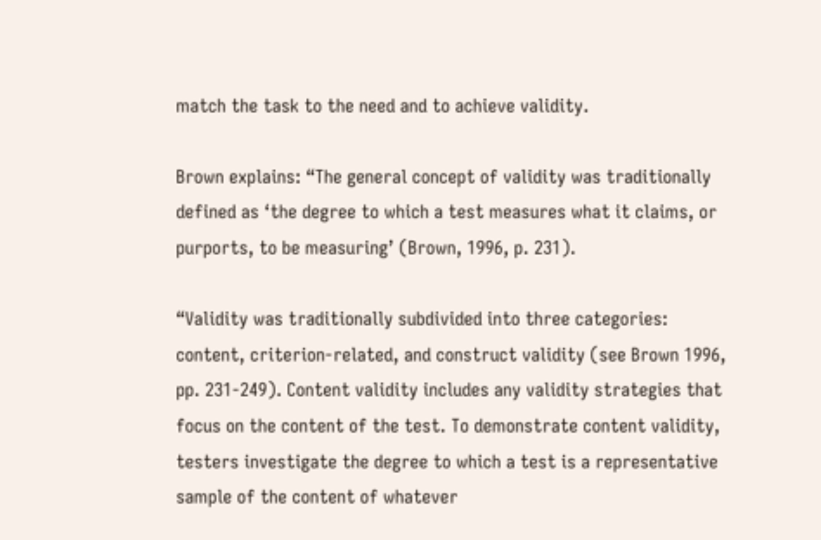match the task to the need and to achieve validity.

Brown explains: “The general concept of validity was traditionally defined as ‘the degree to which a test measures what it claims, or purports, to be measuring’ (Brown, 1996, p. 231).

“Validity was traditionally subdivided into three categories: content, criterion-related, and construct validity (see Brown 1996, pp. 231-249). Content validity includes any validity strategies that focus on the content of the test. To demonstrate content validity, testers investigate the degree to which a test is a representative sample of the content of whatever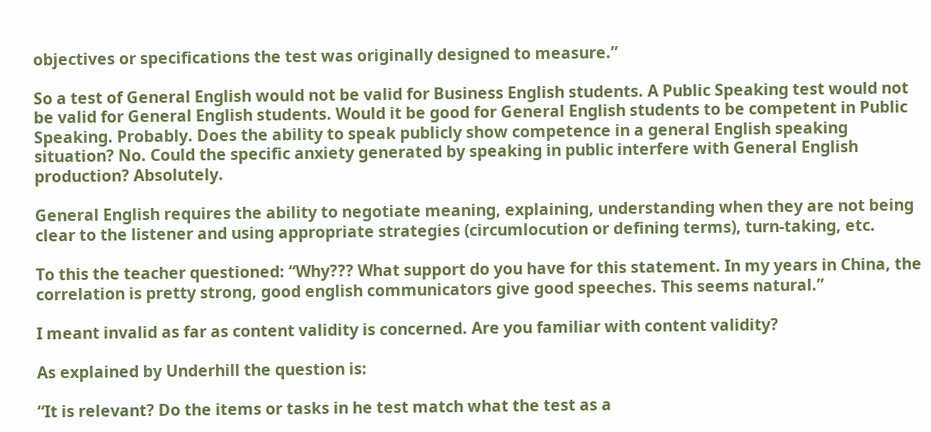objectives or specifications the test was originally designed to measure.”

So a test of General English would not be valid for Business English students. A Public Speaking test would not be valid for General English students. Would it be good for General English students to be competent in Public Speaking. Probably. Does the ability to speak publicly show competence in a general English speaking situation? No. Could the specific anxiety generated by speaking in public interfere with General English production? Absolutely.

General English requires the ability to negotiate meaning, explaining, understanding when they are not being clear to the listener and using appropriate strategies (circumlocution or defining terms), turn-taking, etc.

To this the teacher questioned: “Why??? What support do you have for this statement. In my years in China, the correlation is pretty strong, good english communicators give good speeches. This seems natural.”

I meant invalid as far as content validity is concerned. Are you familiar with content validity?

As explained by Underhill the question is:

“It is relevant? Do the items or tasks in he test match what the test as a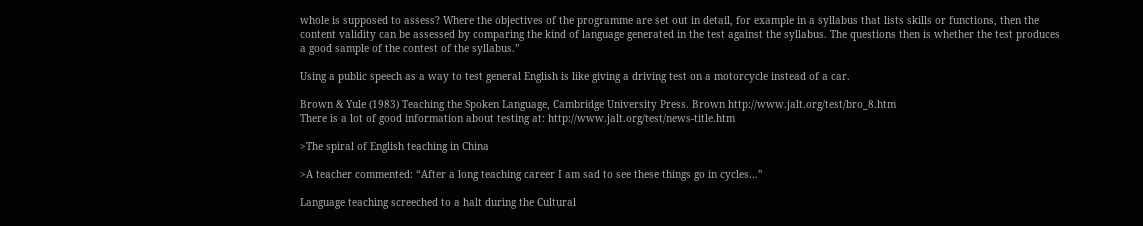whole is supposed to assess? Where the objectives of the programme are set out in detail, for example in a syllabus that lists skills or functions, then the content validity can be assessed by comparing the kind of language generated in the test against the syllabus. The questions then is whether the test produces a good sample of the contest of the syllabus.”

Using a public speech as a way to test general English is like giving a driving test on a motorcycle instead of a car.

Brown & Yule (1983) Teaching the Spoken Language, Cambridge University Press. Brown http://www.jalt.org/test/bro_8.htm
There is a lot of good information about testing at: http://www.jalt.org/test/news-title.htm

>The spiral of English teaching in China

>A teacher commented: “After a long teaching career I am sad to see these things go in cycles…”

Language teaching screeched to a halt during the Cultural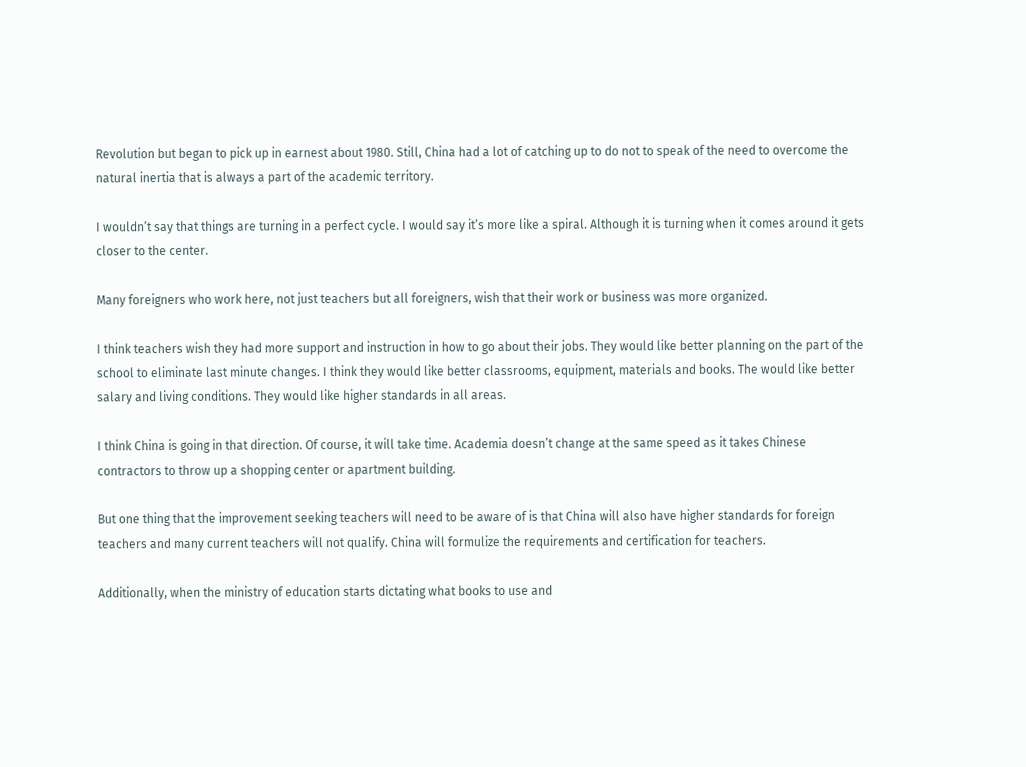Revolution but began to pick up in earnest about 1980. Still, China had a lot of catching up to do not to speak of the need to overcome the natural inertia that is always a part of the academic territory.

I wouldn’t say that things are turning in a perfect cycle. I would say it’s more like a spiral. Although it is turning when it comes around it gets closer to the center.

Many foreigners who work here, not just teachers but all foreigners, wish that their work or business was more organized.

I think teachers wish they had more support and instruction in how to go about their jobs. They would like better planning on the part of the school to eliminate last minute changes. I think they would like better classrooms, equipment, materials and books. The would like better salary and living conditions. They would like higher standards in all areas.

I think China is going in that direction. Of course, it will take time. Academia doesn’t change at the same speed as it takes Chinese contractors to throw up a shopping center or apartment building.

But one thing that the improvement seeking teachers will need to be aware of is that China will also have higher standards for foreign teachers and many current teachers will not qualify. China will formulize the requirements and certification for teachers.

Additionally, when the ministry of education starts dictating what books to use and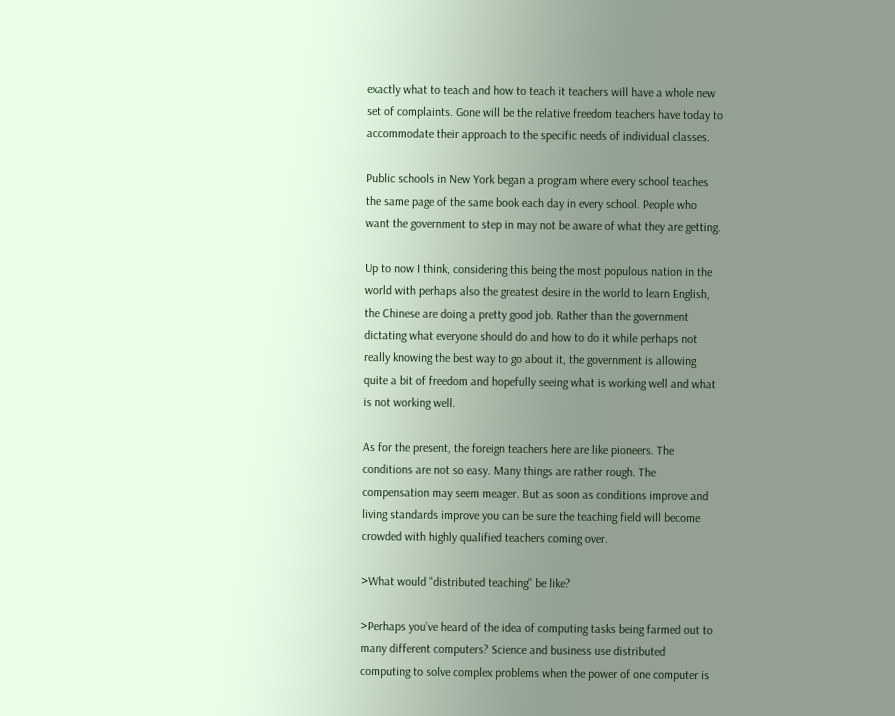exactly what to teach and how to teach it teachers will have a whole new set of complaints. Gone will be the relative freedom teachers have today to accommodate their approach to the specific needs of individual classes.

Public schools in New York began a program where every school teaches the same page of the same book each day in every school. People who want the government to step in may not be aware of what they are getting.

Up to now I think, considering this being the most populous nation in the world with perhaps also the greatest desire in the world to learn English, the Chinese are doing a pretty good job. Rather than the government dictating what everyone should do and how to do it while perhaps not really knowing the best way to go about it, the government is allowing quite a bit of freedom and hopefully seeing what is working well and what is not working well.

As for the present, the foreign teachers here are like pioneers. The conditions are not so easy. Many things are rather rough. The compensation may seem meager. But as soon as conditions improve and living standards improve you can be sure the teaching field will become crowded with highly qualified teachers coming over.

>What would "distributed teaching" be like?

>Perhaps you’ve heard of the idea of computing tasks being farmed out to many different computers? Science and business use distributed computing to solve complex problems when the power of one computer is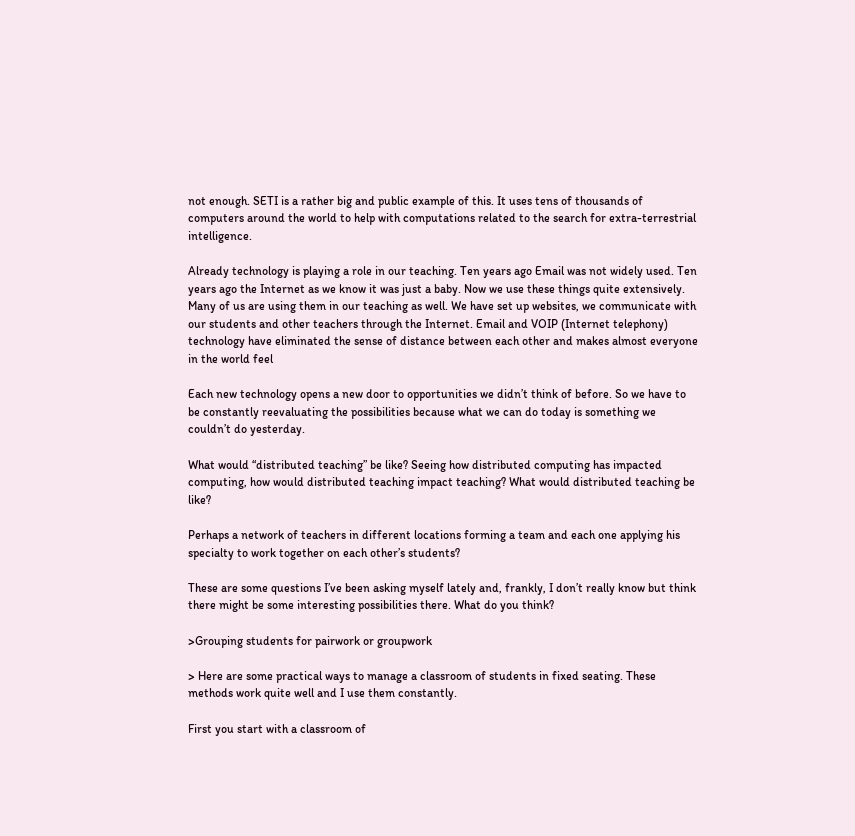not enough. SETI is a rather big and public example of this. It uses tens of thousands of computers around the world to help with computations related to the search for extra-terrestrial intelligence.

Already technology is playing a role in our teaching. Ten years ago Email was not widely used. Ten years ago the Internet as we know it was just a baby. Now we use these things quite extensively. Many of us are using them in our teaching as well. We have set up websites, we communicate with our students and other teachers through the Internet. Email and VOIP (Internet telephony) technology have eliminated the sense of distance between each other and makes almost everyone in the world feel

Each new technology opens a new door to opportunities we didn’t think of before. So we have to be constantly reevaluating the possibilities because what we can do today is something we couldn’t do yesterday.

What would “distributed teaching” be like? Seeing how distributed computing has impacted computing, how would distributed teaching impact teaching? What would distributed teaching be like?

Perhaps a network of teachers in different locations forming a team and each one applying his specialty to work together on each other’s students?

These are some questions I’ve been asking myself lately and, frankly, I don’t really know but think there might be some interesting possibilities there. What do you think?

>Grouping students for pairwork or groupwork

> Here are some practical ways to manage a classroom of students in fixed seating. These methods work quite well and I use them constantly.

First you start with a classroom of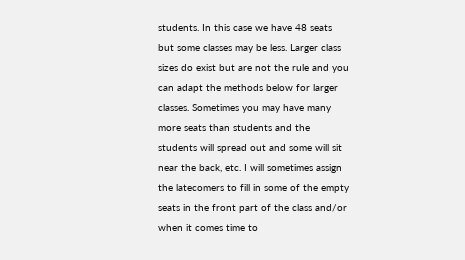students. In this case we have 48 seats but some classes may be less. Larger class sizes do exist but are not the rule and you can adapt the methods below for larger classes. Sometimes you may have many more seats than students and the students will spread out and some will sit near the back, etc. I will sometimes assign the latecomers to fill in some of the empty seats in the front part of the class and/or when it comes time to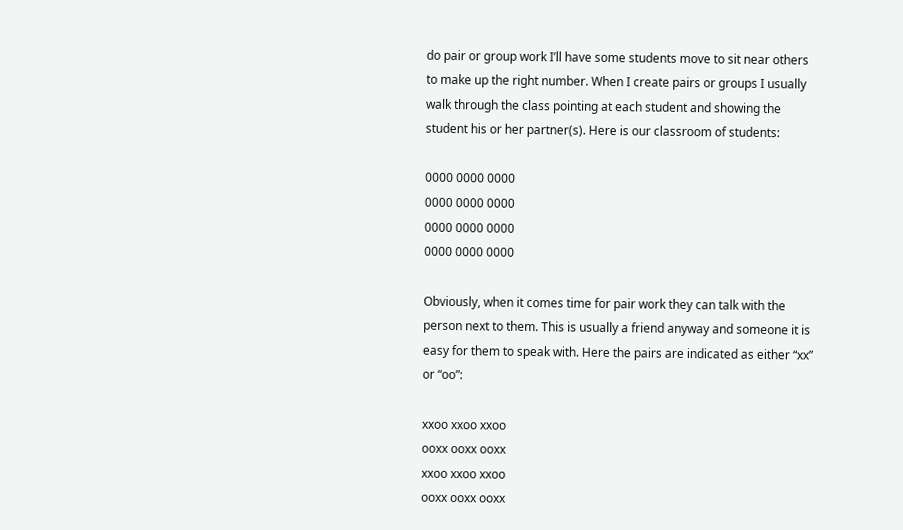do pair or group work I’ll have some students move to sit near others to make up the right number. When I create pairs or groups I usually walk through the class pointing at each student and showing the student his or her partner(s). Here is our classroom of students:

0000 0000 0000
0000 0000 0000
0000 0000 0000
0000 0000 0000

Obviously, when it comes time for pair work they can talk with the person next to them. This is usually a friend anyway and someone it is easy for them to speak with. Here the pairs are indicated as either “xx” or “oo”:

xxoo xxoo xxoo
ooxx ooxx ooxx
xxoo xxoo xxoo
ooxx ooxx ooxx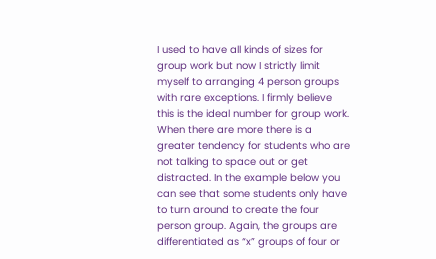I used to have all kinds of sizes for group work but now I strictly limit myself to arranging 4 person groups with rare exceptions. I firmly believe this is the ideal number for group work. When there are more there is a greater tendency for students who are not talking to space out or get distracted. In the example below you can see that some students only have to turn around to create the four person group. Again, the groups are differentiated as “x” groups of four or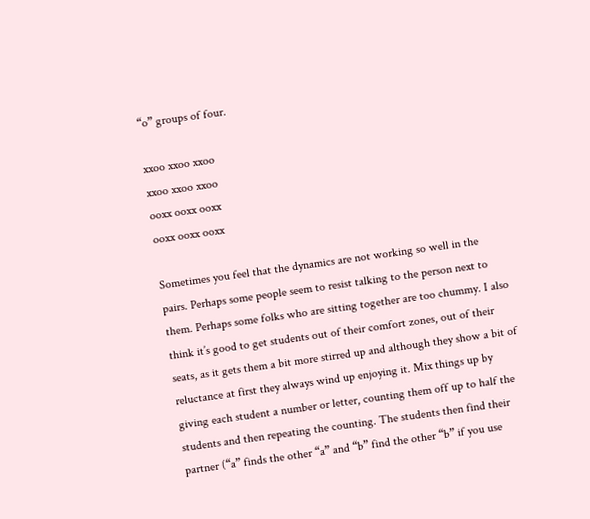“o” groups of four.

xxoo xxoo xxoo
xxoo xxoo xxoo
ooxx ooxx ooxx
ooxx ooxx ooxx

Sometimes you feel that the dynamics are not working so well in the pairs. Perhaps some people seem to resist talking to the person next to them. Perhaps some folks who are sitting together are too chummy. I also think it’s good to get students out of their comfort zones, out of their seats, as it gets them a bit more stirred up and although they show a bit of reluctance at first they always wind up enjoying it. Mix things up by giving each student a number or letter, counting them off up to half the students and then repeating the counting. The students then find their partner (“a” finds the other “a” and “b” find the other “b” if you use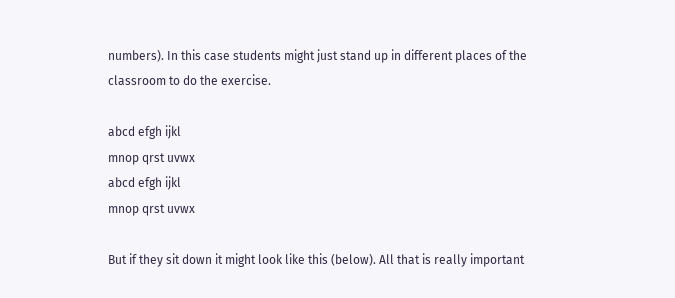numbers). In this case students might just stand up in different places of the classroom to do the exercise.

abcd efgh ijkl
mnop qrst uvwx
abcd efgh ijkl
mnop qrst uvwx

But if they sit down it might look like this (below). All that is really important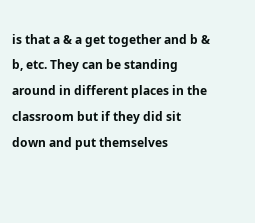is that a & a get together and b & b, etc. They can be standing around in different places in the classroom but if they did sit down and put themselves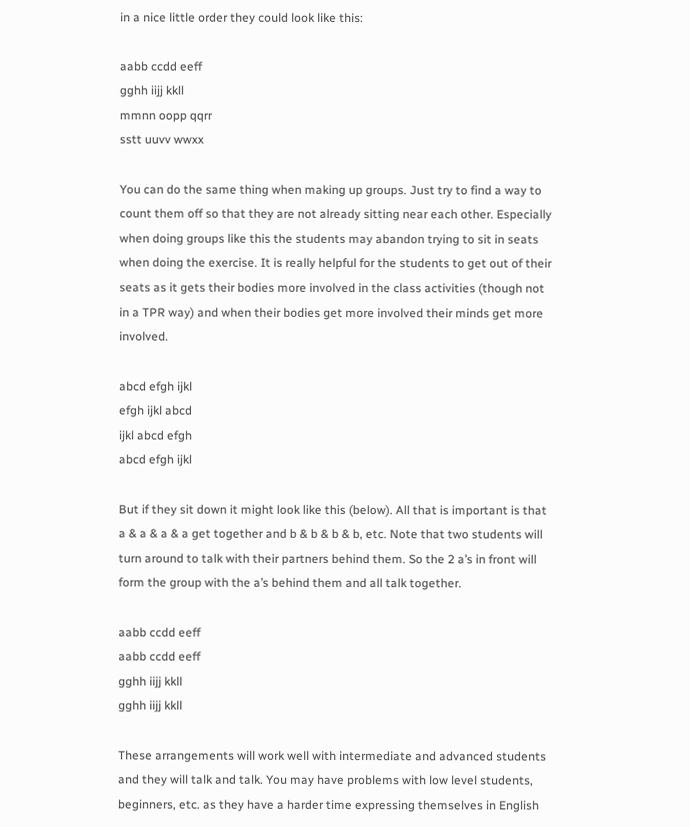in a nice little order they could look like this:

aabb ccdd eeff
gghh iijj kkll
mmnn oopp qqrr
sstt uuvv wwxx

You can do the same thing when making up groups. Just try to find a way to count them off so that they are not already sitting near each other. Especially when doing groups like this the students may abandon trying to sit in seats when doing the exercise. It is really helpful for the students to get out of their seats as it gets their bodies more involved in the class activities (though not in a TPR way) and when their bodies get more involved their minds get more involved.

abcd efgh ijkl
efgh ijkl abcd
ijkl abcd efgh
abcd efgh ijkl

But if they sit down it might look like this (below). All that is important is that a & a & a & a get together and b & b & b & b, etc. Note that two students will turn around to talk with their partners behind them. So the 2 a’s in front will form the group with the a’s behind them and all talk together.

aabb ccdd eeff
aabb ccdd eeff
gghh iijj kkll
gghh iijj kkll

These arrangements will work well with intermediate and advanced students and they will talk and talk. You may have problems with low level students, beginners, etc. as they have a harder time expressing themselves in English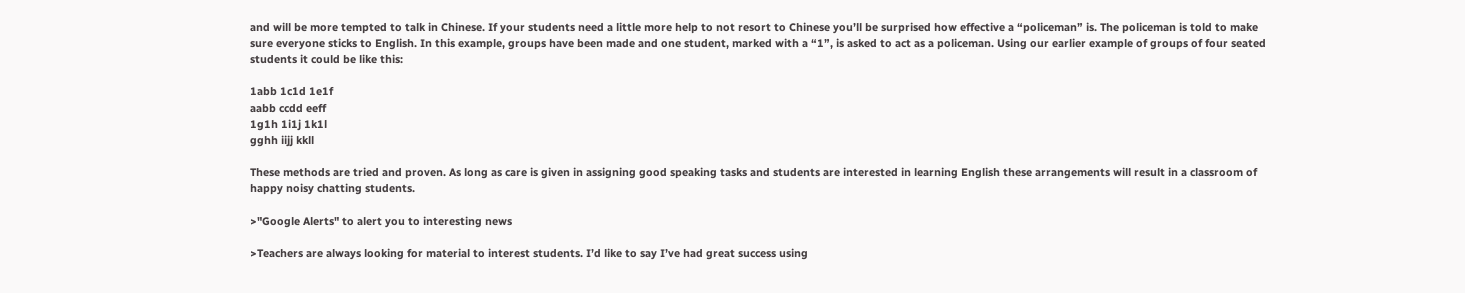and will be more tempted to talk in Chinese. If your students need a little more help to not resort to Chinese you’ll be surprised how effective a “policeman” is. The policeman is told to make sure everyone sticks to English. In this example, groups have been made and one student, marked with a “1”, is asked to act as a policeman. Using our earlier example of groups of four seated students it could be like this:

1abb 1c1d 1e1f
aabb ccdd eeff
1g1h 1i1j 1k1l
gghh iijj kkll

These methods are tried and proven. As long as care is given in assigning good speaking tasks and students are interested in learning English these arrangements will result in a classroom of happy noisy chatting students.

>"Google Alerts" to alert you to interesting news

>Teachers are always looking for material to interest students. I’d like to say I’ve had great success using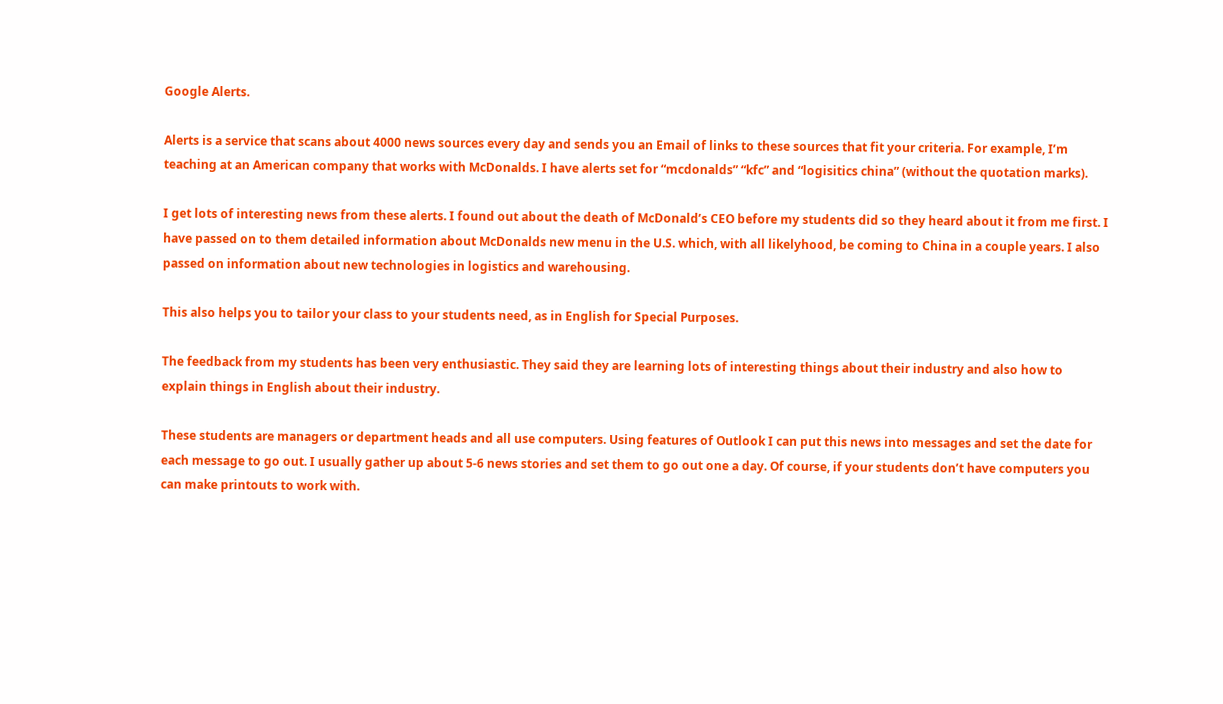Google Alerts.

Alerts is a service that scans about 4000 news sources every day and sends you an Email of links to these sources that fit your criteria. For example, I’m teaching at an American company that works with McDonalds. I have alerts set for “mcdonalds” “kfc” and “logisitics china” (without the quotation marks).

I get lots of interesting news from these alerts. I found out about the death of McDonald’s CEO before my students did so they heard about it from me first. I have passed on to them detailed information about McDonalds new menu in the U.S. which, with all likelyhood, be coming to China in a couple years. I also passed on information about new technologies in logistics and warehousing.

This also helps you to tailor your class to your students need, as in English for Special Purposes.

The feedback from my students has been very enthusiastic. They said they are learning lots of interesting things about their industry and also how to explain things in English about their industry.

These students are managers or department heads and all use computers. Using features of Outlook I can put this news into messages and set the date for each message to go out. I usually gather up about 5-6 news stories and set them to go out one a day. Of course, if your students don’t have computers you can make printouts to work with.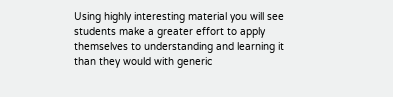Using highly interesting material you will see students make a greater effort to apply themselves to understanding and learning it than they would with generic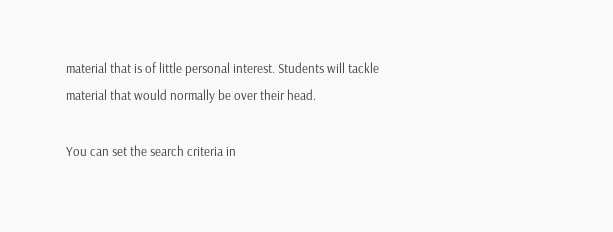material that is of little personal interest. Students will tackle material that would normally be over their head.

You can set the search criteria in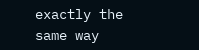exactly the same way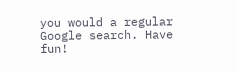you would a regular Google search. Have fun!